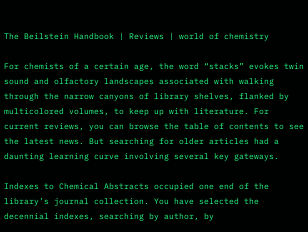The Beilstein Handbook | Reviews | world of chemistry

For chemists of a certain age, the word “stacks” evokes twin sound and olfactory landscapes associated with walking through the narrow canyons of library shelves, flanked by multicolored volumes, to keep up with literature. For current reviews, you can browse the table of contents to see the latest news. But searching for older articles had a daunting learning curve involving several key gateways.

Indexes to Chemical Abstracts occupied one end of the library’s journal collection. You have selected the decennial indexes, searching by author, by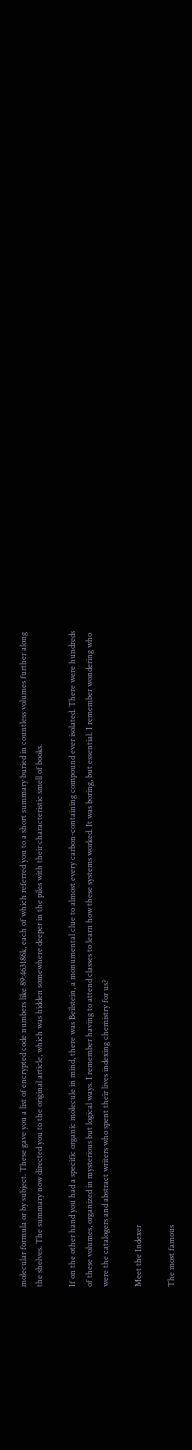molecular formula or by subject. These gave you a list of encrypted code numbers like 89:463186k, each of which referred you to a short summary buried in countless volumes further along the shelves. The summary now directed you to the original article, which was hidden somewhere deeper in the piles with their characteristic smell of books.

If on the other hand you had a specific organic molecule in mind, there was Beilstein, a monumental clue to almost every carbon-containing compound ever isolated. There were hundreds of these volumes, organized in mysterious but logical ways. I remember having to attend classes to learn how these systems worked. It was boring, but essential. I remember wondering who were the catalogers and abstract writers who spent their lives indexing chemistry for us?

Meet the Indexer

The most famous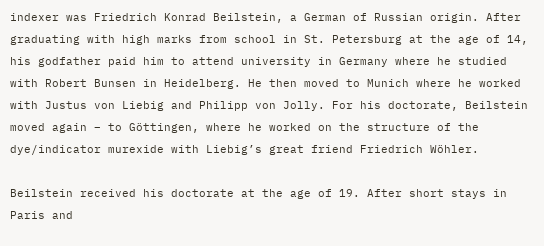indexer was Friedrich Konrad Beilstein, a German of Russian origin. After graduating with high marks from school in St. Petersburg at the age of 14, his godfather paid him to attend university in Germany where he studied with Robert Bunsen in Heidelberg. He then moved to Munich where he worked with Justus von Liebig and Philipp von Jolly. For his doctorate, Beilstein moved again – to Göttingen, where he worked on the structure of the dye/indicator murexide with Liebig’s great friend Friedrich Wöhler.

Beilstein received his doctorate at the age of 19. After short stays in Paris and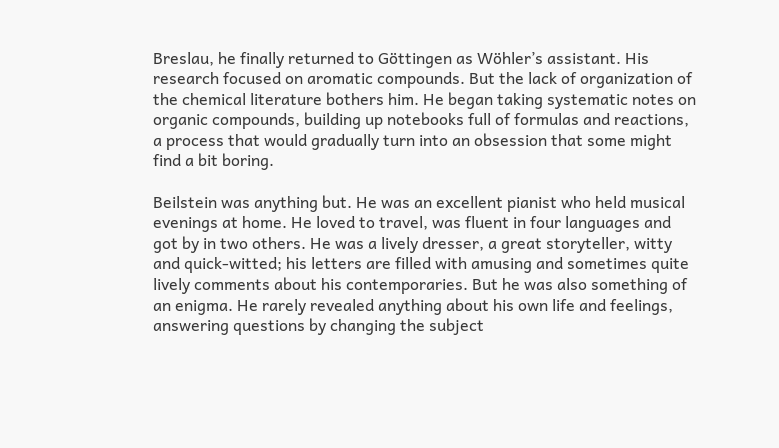Breslau, he finally returned to Göttingen as Wöhler’s assistant. His research focused on aromatic compounds. But the lack of organization of the chemical literature bothers him. He began taking systematic notes on organic compounds, building up notebooks full of formulas and reactions, a process that would gradually turn into an obsession that some might find a bit boring.

Beilstein was anything but. He was an excellent pianist who held musical evenings at home. He loved to travel, was fluent in four languages and got by in two others. He was a lively dresser, a great storyteller, witty and quick-witted; his letters are filled with amusing and sometimes quite lively comments about his contemporaries. But he was also something of an enigma. He rarely revealed anything about his own life and feelings, answering questions by changing the subject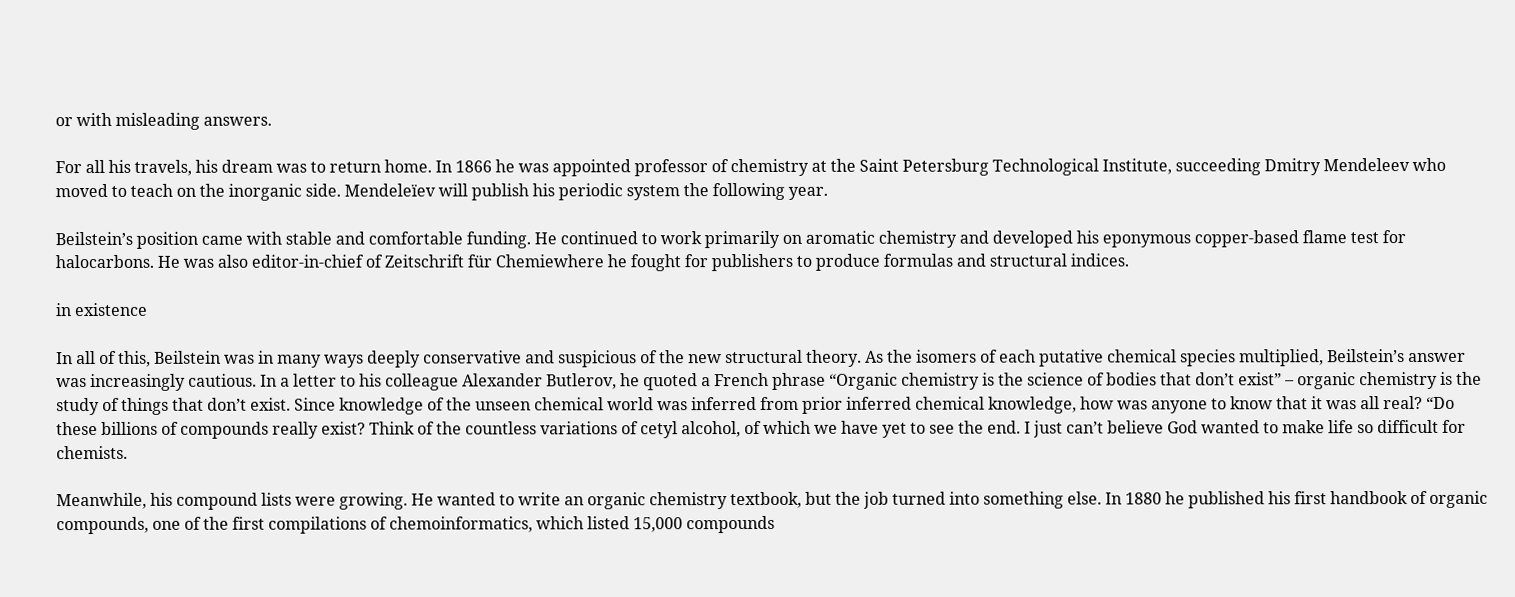or with misleading answers.

For all his travels, his dream was to return home. In 1866 he was appointed professor of chemistry at the Saint Petersburg Technological Institute, succeeding Dmitry Mendeleev who moved to teach on the inorganic side. Mendeleïev will publish his periodic system the following year.

Beilstein’s position came with stable and comfortable funding. He continued to work primarily on aromatic chemistry and developed his eponymous copper-based flame test for halocarbons. He was also editor-in-chief of Zeitschrift für Chemiewhere he fought for publishers to produce formulas and structural indices.

in existence

In all of this, Beilstein was in many ways deeply conservative and suspicious of the new structural theory. As the isomers of each putative chemical species multiplied, Beilstein’s answer was increasingly cautious. In a letter to his colleague Alexander Butlerov, he quoted a French phrase “Organic chemistry is the science of bodies that don’t exist” – organic chemistry is the study of things that don’t exist. Since knowledge of the unseen chemical world was inferred from prior inferred chemical knowledge, how was anyone to know that it was all real? “Do these billions of compounds really exist? Think of the countless variations of cetyl alcohol, of which we have yet to see the end. I just can’t believe God wanted to make life so difficult for chemists.

Meanwhile, his compound lists were growing. He wanted to write an organic chemistry textbook, but the job turned into something else. In 1880 he published his first handbook of organic compounds, one of the first compilations of chemoinformatics, which listed 15,000 compounds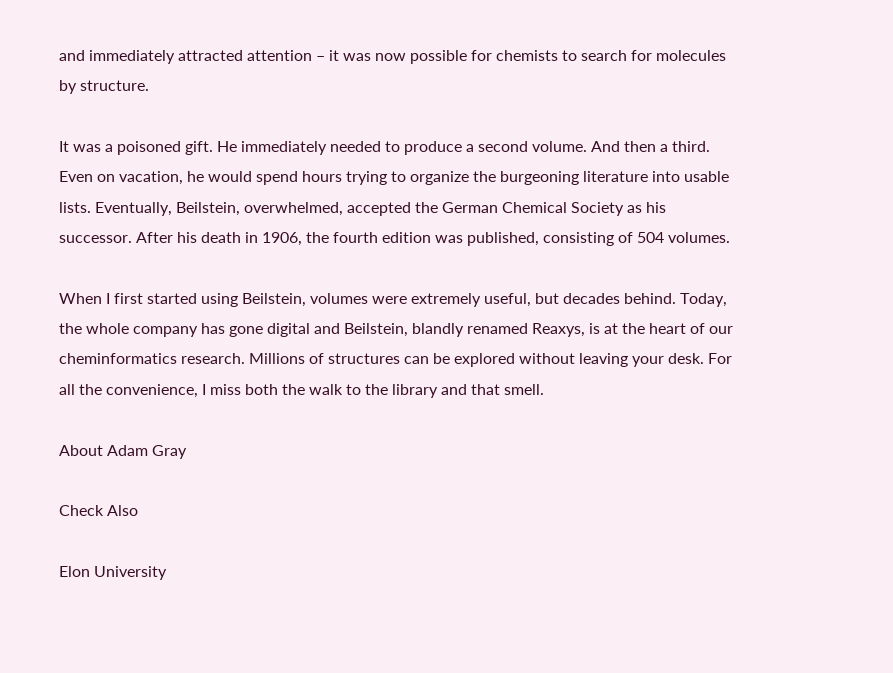and immediately attracted attention – it was now possible for chemists to search for molecules by structure.

It was a poisoned gift. He immediately needed to produce a second volume. And then a third. Even on vacation, he would spend hours trying to organize the burgeoning literature into usable lists. Eventually, Beilstein, overwhelmed, accepted the German Chemical Society as his successor. After his death in 1906, the fourth edition was published, consisting of 504 volumes.

When I first started using Beilstein, volumes were extremely useful, but decades behind. Today, the whole company has gone digital and Beilstein, blandly renamed Reaxys, is at the heart of our cheminformatics research. Millions of structures can be explored without leaving your desk. For all the convenience, I miss both the walk to the library and that smell.

About Adam Gray

Check Also

Elon University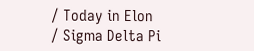/ Today in Elon / Sigma Delta Pi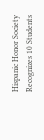Hispanic Honor Society Recognizes 10 Students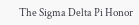The Sigma Delta Pi Honor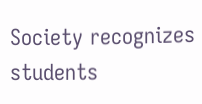Society recognizes students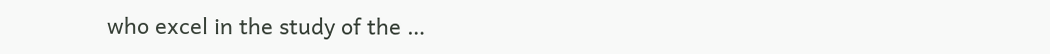who excel in the study of the …